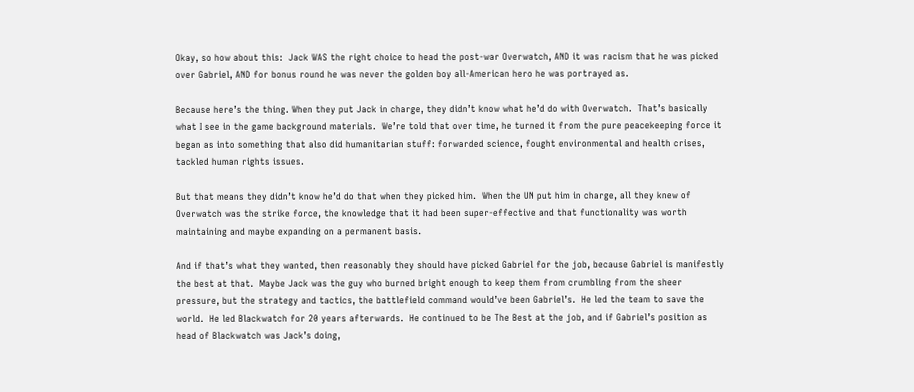Okay, so how about this:  Jack WAS the right choice to head the post-war Overwatch, AND it was racism that he was picked over Gabriel, AND for bonus round he was never the golden boy all-American hero he was portrayed as.

Because here’s the thing. When they put Jack in charge, they didn’t know what he’d do with Overwatch.  That’s basically what I see in the game background materials.  We’re told that over time, he turned it from the pure peacekeeping force it began as into something that also did humanitarian stuff: forwarded science, fought environmental and health crises, tackled human rights issues.

But that means they didn’t know he’d do that when they picked him.  When the UN put him in charge, all they knew of Overwatch was the strike force, the knowledge that it had been super-effective and that functionality was worth maintaining and maybe expanding on a permanent basis.

And if that’s what they wanted, then reasonably they should have picked Gabriel for the job, because Gabriel is manifestly the best at that.  Maybe Jack was the guy who burned bright enough to keep them from crumbling from the sheer pressure, but the strategy and tactics, the battlefield command would’ve been Gabriel’s.  He led the team to save the world.  He led Blackwatch for 20 years afterwards.  He continued to be The Best at the job, and if Gabriel’s position as head of Blackwatch was Jack’s doing,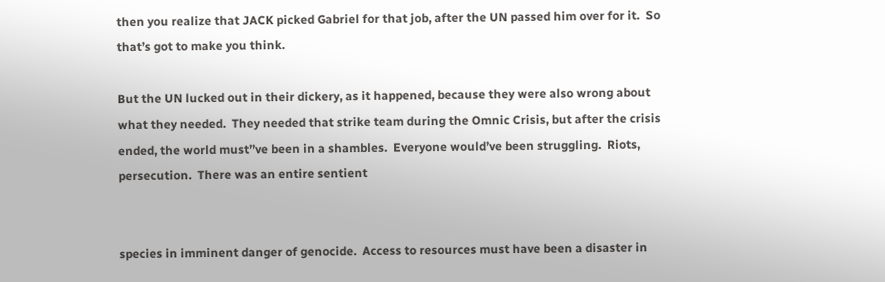then you realize that JACK picked Gabriel for that job, after the UN passed him over for it.  So that’s got to make you think.

But the UN lucked out in their dickery, as it happened, because they were also wrong about what they needed.  They needed that strike team during the Omnic Crisis, but after the crisis ended, the world must’’ve been in a shambles.  Everyone would’ve been struggling.  Riots, persecution.  There was an entire sentient


species in imminent danger of genocide.  Access to resources must have been a disaster in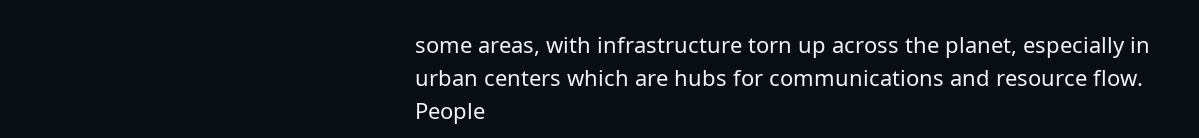some areas, with infrastructure torn up across the planet, especially in urban centers which are hubs for communications and resource flow.  People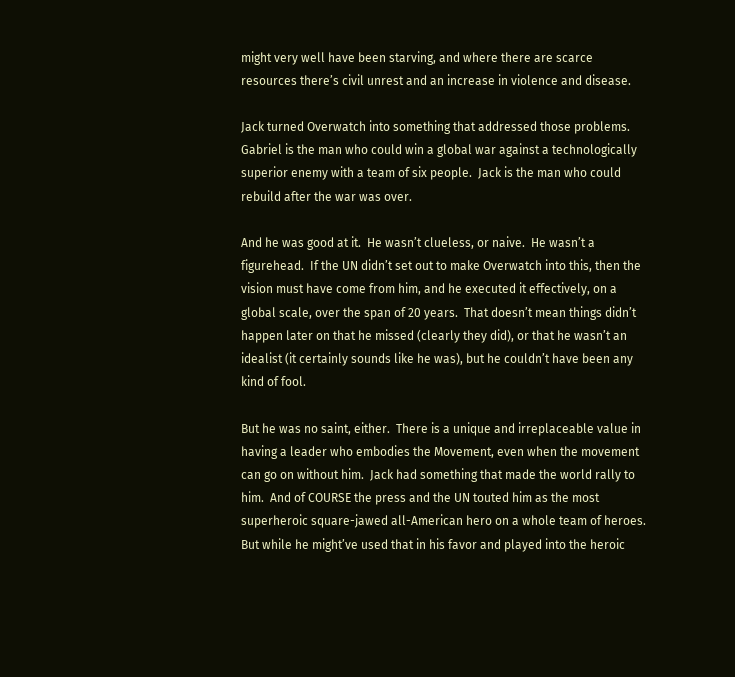might very well have been starving, and where there are scarce resources there’s civil unrest and an increase in violence and disease.

Jack turned Overwatch into something that addressed those problems.  Gabriel is the man who could win a global war against a technologically superior enemy with a team of six people.  Jack is the man who could rebuild after the war was over.

And he was good at it.  He wasn’t clueless, or naive.  He wasn’t a figurehead.  If the UN didn’t set out to make Overwatch into this, then the vision must have come from him, and he executed it effectively, on a global scale, over the span of 20 years.  That doesn’t mean things didn’t happen later on that he missed (clearly they did), or that he wasn’t an idealist (it certainly sounds like he was), but he couldn’t have been any kind of fool.

But he was no saint, either.  There is a unique and irreplaceable value in having a leader who embodies the Movement, even when the movement can go on without him.  Jack had something that made the world rally to him.  And of COURSE the press and the UN touted him as the most superheroic square-jawed all-American hero on a whole team of heroes.  But while he might’ve used that in his favor and played into the heroic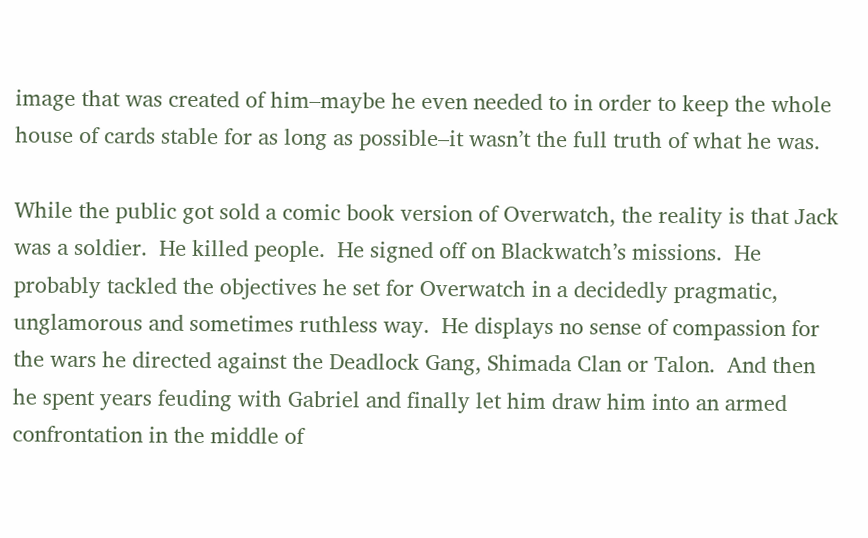image that was created of him–maybe he even needed to in order to keep the whole house of cards stable for as long as possible–it wasn’t the full truth of what he was.

While the public got sold a comic book version of Overwatch, the reality is that Jack was a soldier.  He killed people.  He signed off on Blackwatch’s missions.  He probably tackled the objectives he set for Overwatch in a decidedly pragmatic, unglamorous and sometimes ruthless way.  He displays no sense of compassion for the wars he directed against the Deadlock Gang, Shimada Clan or Talon.  And then he spent years feuding with Gabriel and finally let him draw him into an armed confrontation in the middle of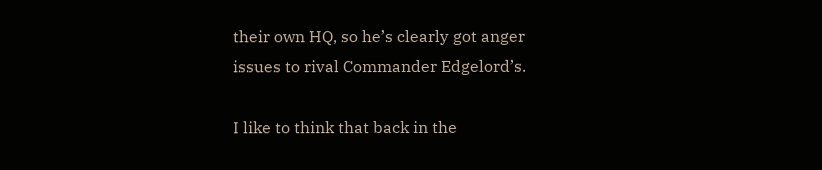their own HQ, so he’s clearly got anger issues to rival Commander Edgelord’s.

I like to think that back in the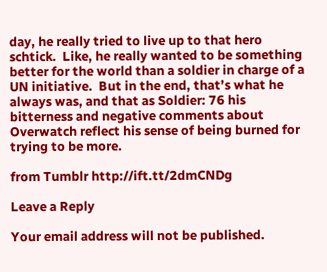day, he really tried to live up to that hero schtick.  Like, he really wanted to be something better for the world than a soldier in charge of a UN initiative.  But in the end, that’s what he always was, and that as Soldier: 76 his bitterness and negative comments about Overwatch reflect his sense of being burned for trying to be more.

from Tumblr http://ift.tt/2dmCNDg

Leave a Reply

Your email address will not be published.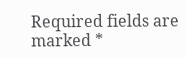Required fields are marked *